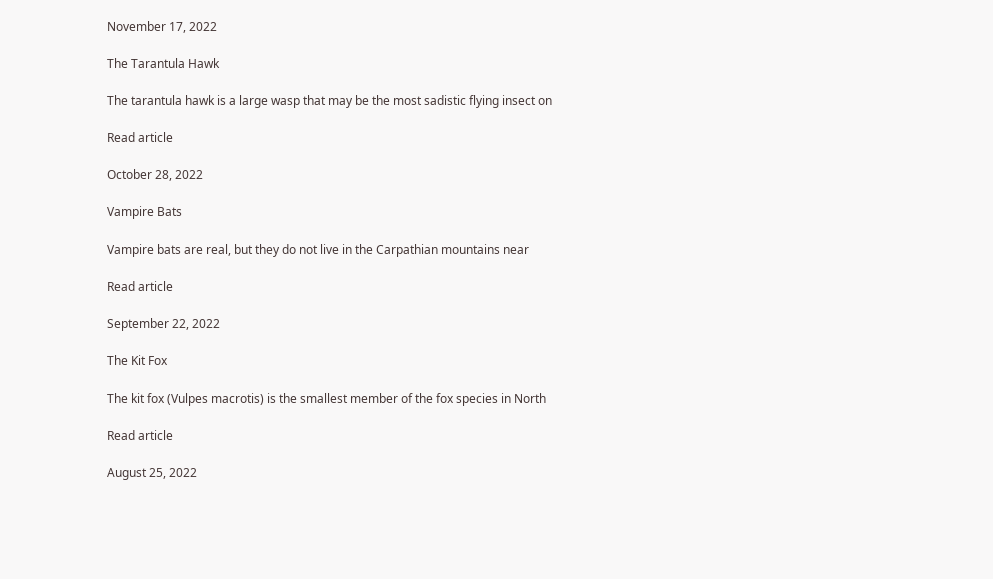November 17, 2022

The Tarantula Hawk

The tarantula hawk is a large wasp that may be the most sadistic flying insect on

Read article

October 28, 2022

Vampire Bats

Vampire bats are real, but they do not live in the Carpathian mountains near

Read article

September 22, 2022

The Kit Fox

The kit fox (Vulpes macrotis) is the smallest member of the fox species in North

Read article

August 25, 2022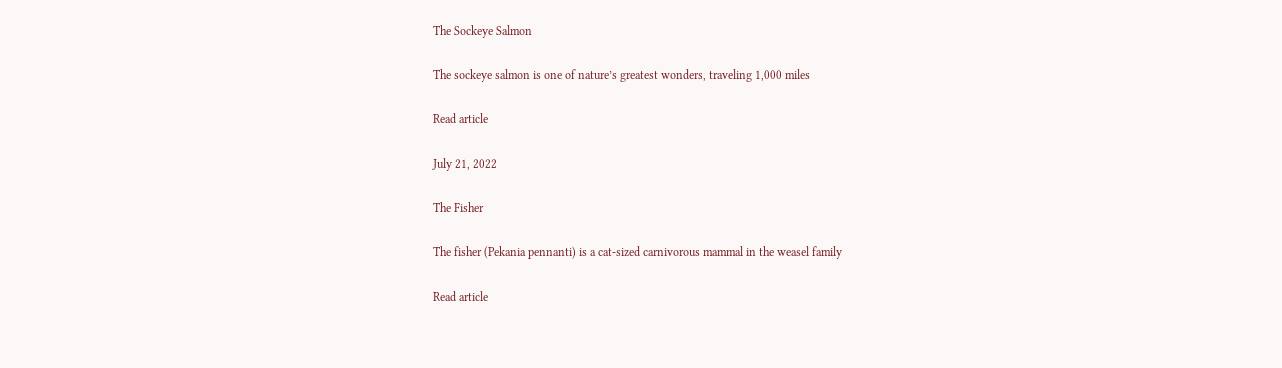The Sockeye Salmon

The sockeye salmon is one of nature’s greatest wonders, traveling 1,000 miles

Read article

July 21, 2022

The Fisher

The fisher (Pekania pennanti) is a cat-sized carnivorous mammal in the weasel family

Read article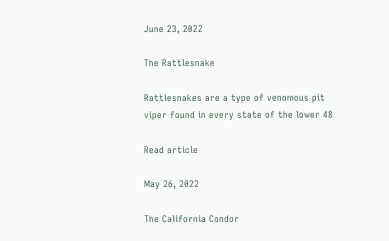June 23, 2022

The Rattlesnake

Rattlesnakes are a type of venomous pit viper found in every state of the lower 48

Read article

May 26, 2022

The California Condor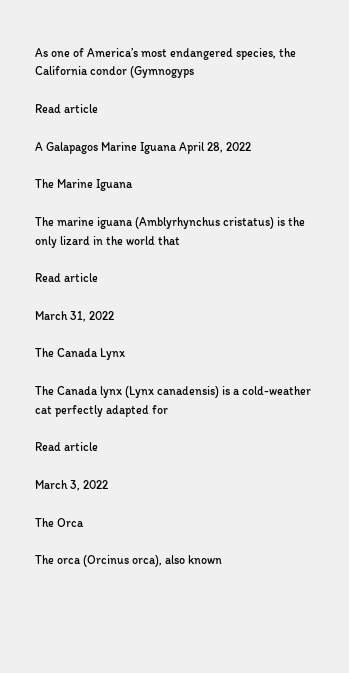As one of America’s most endangered species, the California condor (Gymnogyps

Read article

A Galapagos Marine Iguana April 28, 2022

The Marine Iguana

The marine iguana (Amblyrhynchus cristatus) is the only lizard in the world that

Read article

March 31, 2022

The Canada Lynx

The Canada lynx (Lynx canadensis) is a cold-weather cat perfectly adapted for

Read article

March 3, 2022

The Orca

The orca (Orcinus orca), also known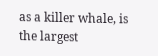as a killer whale, is the largest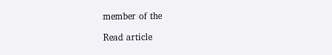member of the

Read article